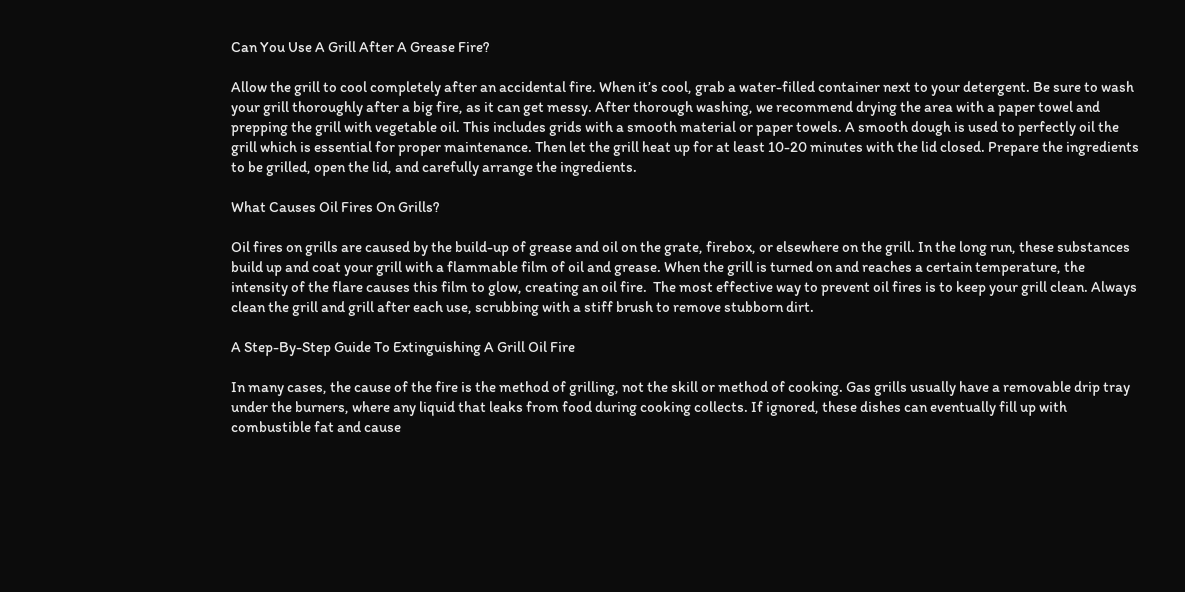Can You Use A Grill After A Grease Fire?

Allow the grill to cool completely after an accidental fire. When it’s cool, grab a water-filled container next to your detergent. Be sure to wash your grill thoroughly after a big fire, as it can get messy. After thorough washing, we recommend drying the area with a paper towel and prepping the grill with vegetable oil. This includes grids with a smooth material or paper towels. A smooth dough is used to perfectly oil the grill which is essential for proper maintenance. Then let the grill heat up for at least 10-20 minutes with the lid closed. Prepare the ingredients to be grilled, open the lid, and carefully arrange the ingredients.

What Causes Oil Fires On Grills?

Oil fires on grills are caused by the build-up of grease and oil on the grate, firebox, or elsewhere on the grill. In the long run, these substances build up and coat your grill with a flammable film of oil and grease. When the grill is turned on and reaches a certain temperature, the intensity of the flare causes this film to glow, creating an oil fire.  The most effective way to prevent oil fires is to keep your grill clean. Always clean the grill and grill after each use, scrubbing with a stiff brush to remove stubborn dirt.

A Step-By-Step Guide To Extinguishing A Grill Oil Fire

In many cases, the cause of the fire is the method of grilling, not the skill or method of cooking. Gas grills usually have a removable drip tray under the burners, where any liquid that leaks from food during cooking collects. If ignored, these dishes can eventually fill up with combustible fat and cause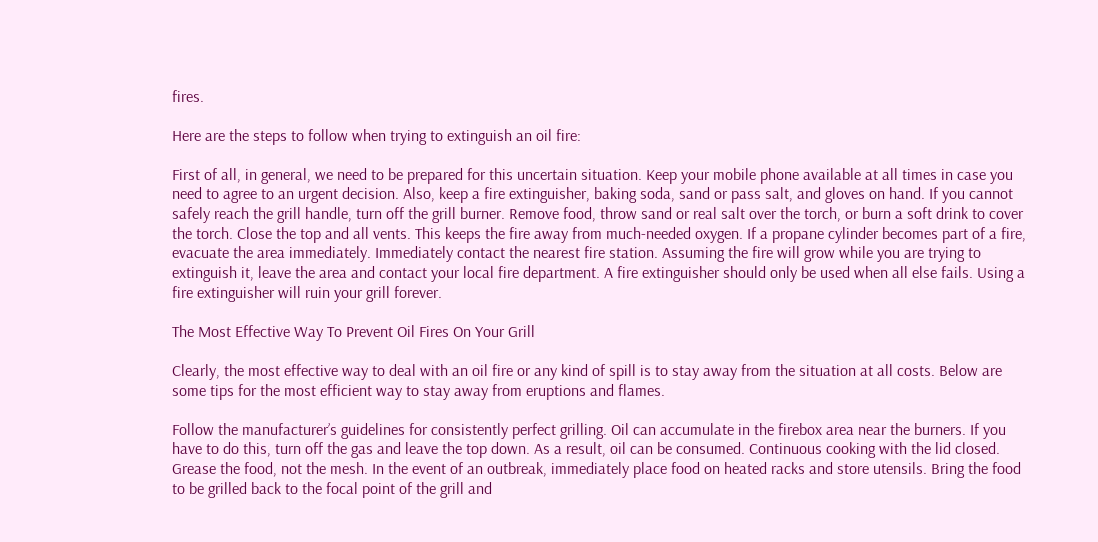fires.

Here are the steps to follow when trying to extinguish an oil fire:

First of all, in general, we need to be prepared for this uncertain situation. Keep your mobile phone available at all times in case you need to agree to an urgent decision. Also, keep a fire extinguisher, baking soda, sand or pass salt, and gloves on hand. If you cannot safely reach the grill handle, turn off the grill burner. Remove food, throw sand or real salt over the torch, or burn a soft drink to cover the torch. Close the top and all vents. This keeps the fire away from much-needed oxygen. If a propane cylinder becomes part of a fire, evacuate the area immediately. Immediately contact the nearest fire station. Assuming the fire will grow while you are trying to extinguish it, leave the area and contact your local fire department. A fire extinguisher should only be used when all else fails. Using a fire extinguisher will ruin your grill forever.

The Most Effective Way To Prevent Oil Fires On Your Grill

Clearly, the most effective way to deal with an oil fire or any kind of spill is to stay away from the situation at all costs. Below are some tips for the most efficient way to stay away from eruptions and flames.

Follow the manufacturer’s guidelines for consistently perfect grilling. Oil can accumulate in the firebox area near the burners. If you have to do this, turn off the gas and leave the top down. As a result, oil can be consumed. Continuous cooking with the lid closed. Grease the food, not the mesh. In the event of an outbreak, immediately place food on heated racks and store utensils. Bring the food to be grilled back to the focal point of the grill and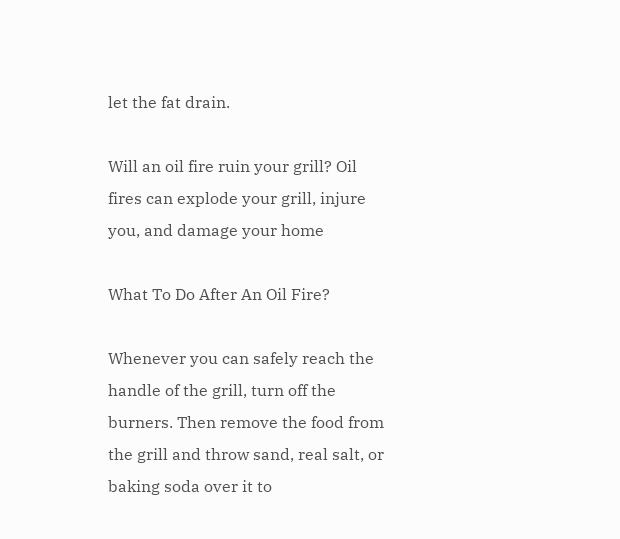let the fat drain.

Will an oil fire ruin your grill? Oil fires can explode your grill, injure you, and damage your home

What To Do After An Oil Fire?

Whenever you can safely reach the handle of the grill, turn off the burners. Then remove the food from the grill and throw sand, real salt, or baking soda over it to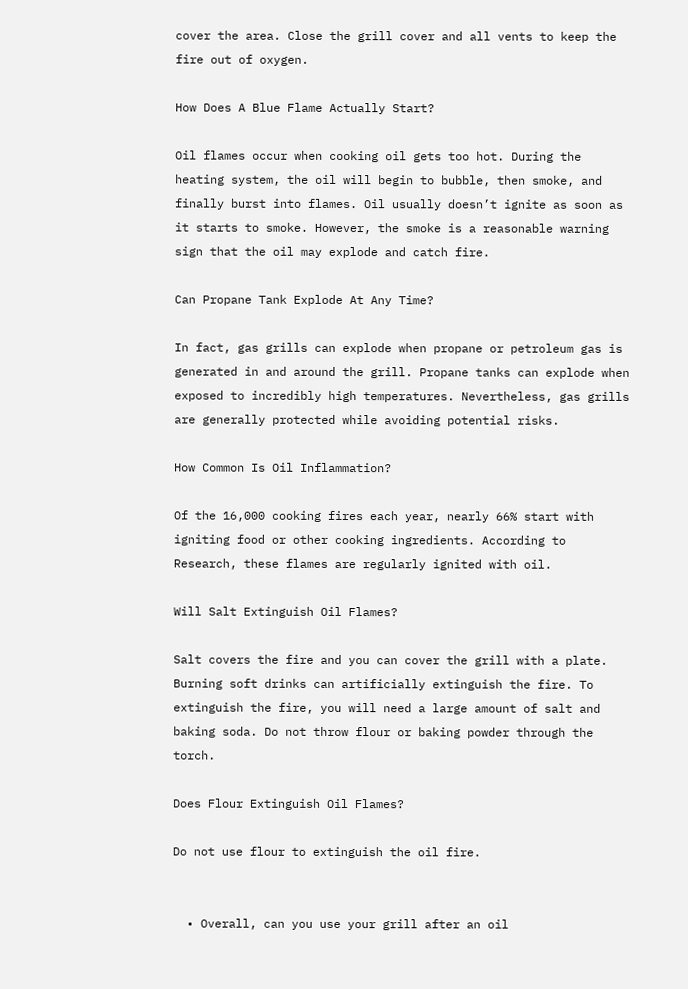cover the area. Close the grill cover and all vents to keep the fire out of oxygen.

How Does A Blue Flame Actually Start?

Oil flames occur when cooking oil gets too hot. During the heating system, the oil will begin to bubble, then smoke, and finally burst into flames. Oil usually doesn’t ignite as soon as it starts to smoke. However, the smoke is a reasonable warning sign that the oil may explode and catch fire.

Can Propane Tank Explode At Any Time?

In fact, gas grills can explode when propane or petroleum gas is generated in and around the grill. Propane tanks can explode when exposed to incredibly high temperatures. Nevertheless, gas grills are generally protected while avoiding potential risks.

How Common Is Oil Inflammation?

Of the 16,000 cooking fires each year, nearly 66% start with igniting food or other cooking ingredients. According to Research, these flames are regularly ignited with oil.

Will Salt Extinguish Oil Flames?

Salt covers the fire and you can cover the grill with a plate. Burning soft drinks can artificially extinguish the fire. To extinguish the fire, you will need a large amount of salt and baking soda. Do not throw flour or baking powder through the torch.

Does Flour Extinguish Oil Flames?

Do not use flour to extinguish the oil fire.


  • Overall, can you use your grill after an oil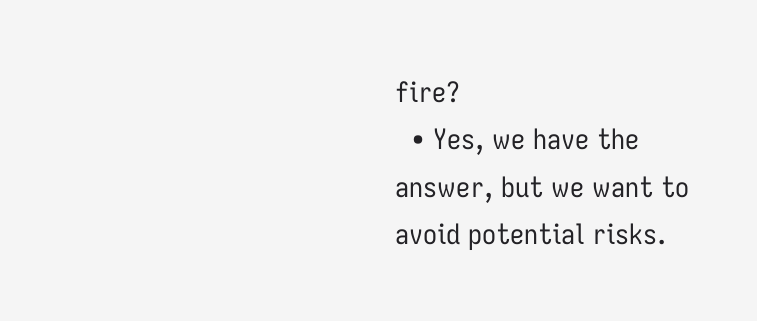fire?
  • Yes, we have the answer, but we want to avoid potential risks.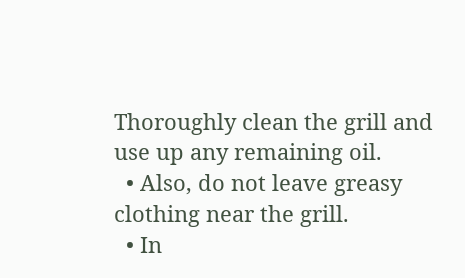Thoroughly clean the grill and use up any remaining oil.
  • Also, do not leave greasy clothing near the grill.
  • In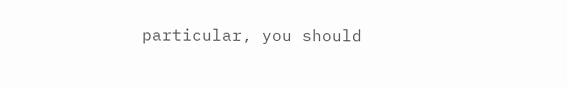particular, you should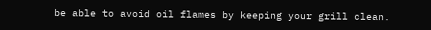be able to avoid oil flames by keeping your grill clean.